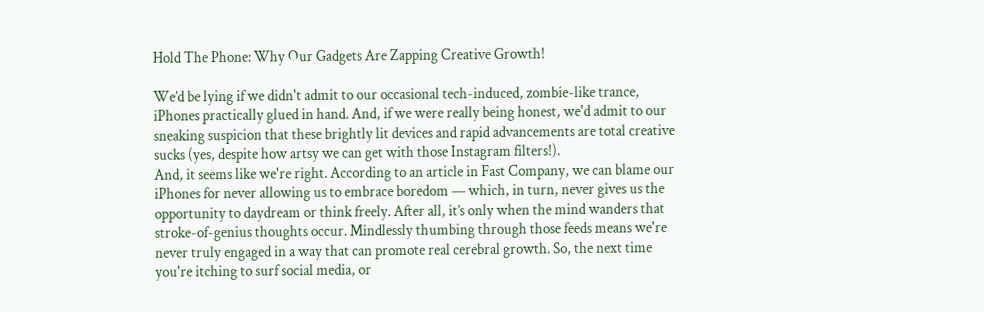Hold The Phone: Why Our Gadgets Are Zapping Creative Growth!

We’d be lying if we didn't admit to our occasional tech-induced, zombie-like trance, iPhones practically glued in hand. And, if we were really being honest, we'd admit to our sneaking suspicion that these brightly lit devices and rapid advancements are total creative sucks (yes, despite how artsy we can get with those Instagram filters!).
And, it seems like we're right. According to an article in Fast Company, we can blame our iPhones for never allowing us to embrace boredom — which, in turn, never gives us the opportunity to daydream or think freely. After all, it’s only when the mind wanders that stroke-of-genius thoughts occur. Mindlessly thumbing through those feeds means we're never truly engaged in a way that can promote real cerebral growth. So, the next time you're itching to surf social media, or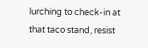lurching to check-in at that taco stand, resist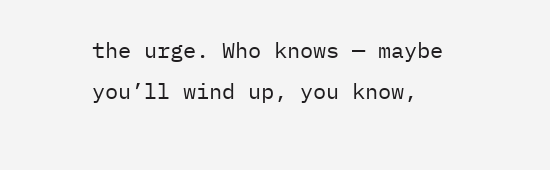the urge. Who knows — maybe you’ll wind up, you know,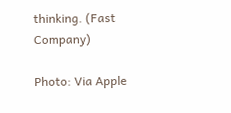thinking. (Fast Company)

Photo: Via Apple